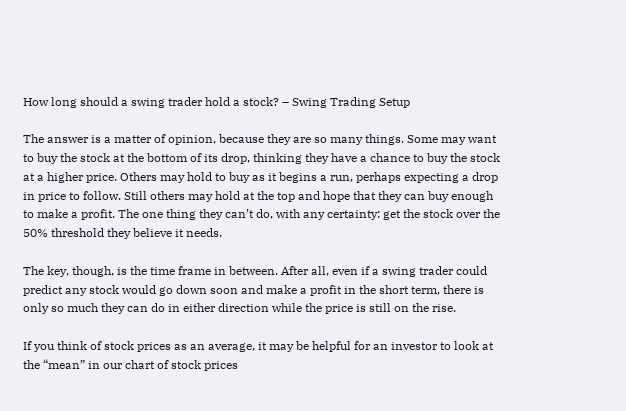How long should a swing trader hold a stock? – Swing Trading Setup

The answer is a matter of opinion, because they are so many things. Some may want to buy the stock at the bottom of its drop, thinking they have a chance to buy the stock at a higher price. Others may hold to buy as it begins a run, perhaps expecting a drop in price to follow. Still others may hold at the top and hope that they can buy enough to make a profit. The one thing they can’t do, with any certainty: get the stock over the 50% threshold they believe it needs.

The key, though, is the time frame in between. After all, even if a swing trader could predict any stock would go down soon and make a profit in the short term, there is only so much they can do in either direction while the price is still on the rise.

If you think of stock prices as an average, it may be helpful for an investor to look at the “mean” in our chart of stock prices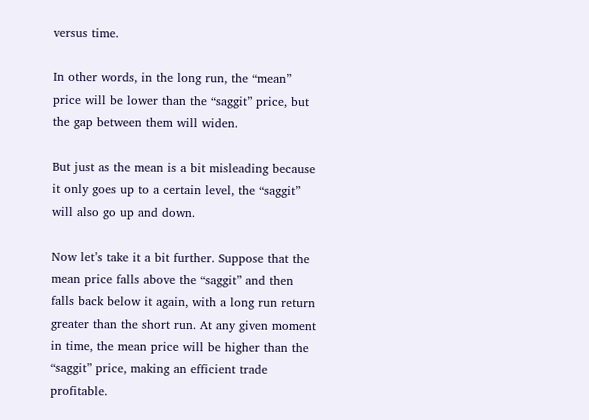versus time.

In other words, in the long run, the “mean” price will be lower than the “saggit” price, but the gap between them will widen.

But just as the mean is a bit misleading because it only goes up to a certain level, the “saggit” will also go up and down.

Now let’s take it a bit further. Suppose that the mean price falls above the “saggit” and then falls back below it again, with a long run return greater than the short run. At any given moment in time, the mean price will be higher than the “saggit” price, making an efficient trade profitable.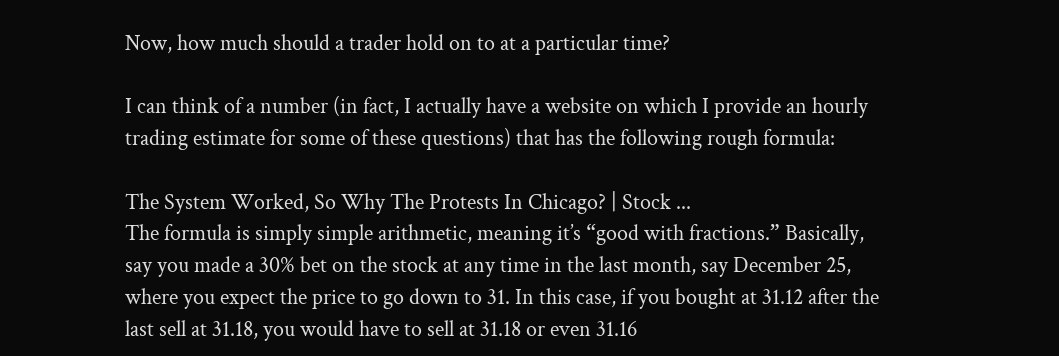Now, how much should a trader hold on to at a particular time?

I can think of a number (in fact, I actually have a website on which I provide an hourly trading estimate for some of these questions) that has the following rough formula:

The System Worked, So Why The Protests In Chicago? | Stock ...
The formula is simply simple arithmetic, meaning it’s “good with fractions.” Basically, say you made a 30% bet on the stock at any time in the last month, say December 25, where you expect the price to go down to 31. In this case, if you bought at 31.12 after the last sell at 31.18, you would have to sell at 31.18 or even 31.16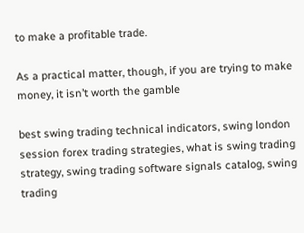to make a profitable trade.

As a practical matter, though, if you are trying to make money, it isn’t worth the gamble

best swing trading technical indicators, swing london session forex trading strategies, what is swing trading strategy, swing trading software signals catalog, swing trading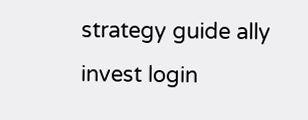strategy guide ally invest login